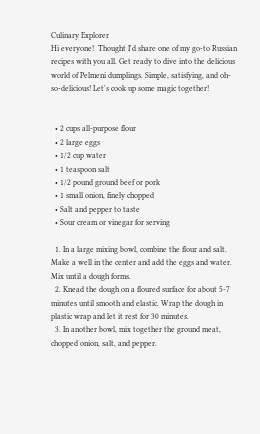Culinary Explorer
Hi everyone!  Thought I'd share one of my go-to Russian recipes with you all. Get ready to dive into the delicious world of Pelmeni dumplings. Simple, satisfying, and oh-so-delicious! Let's cook up some magic together!


  • 2 cups all-purpose flour
  • 2 large eggs
  • 1/2 cup water
  • 1 teaspoon salt
  • 1/2 pound ground beef or pork
  • 1 small onion, finely chopped
  • Salt and pepper to taste
  • Sour cream or vinegar for serving

  1. In a large mixing bowl, combine the flour and salt. Make a well in the center and add the eggs and water. Mix until a dough forms.
  2. Knead the dough on a floured surface for about 5-7 minutes until smooth and elastic. Wrap the dough in plastic wrap and let it rest for 30 minutes.
  3. In another bowl, mix together the ground meat, chopped onion, salt, and pepper.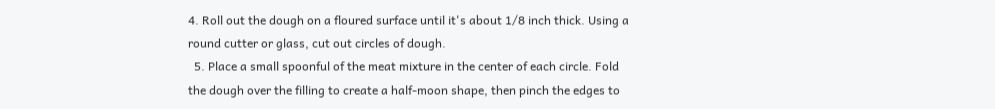4. Roll out the dough on a floured surface until it's about 1/8 inch thick. Using a round cutter or glass, cut out circles of dough.
  5. Place a small spoonful of the meat mixture in the center of each circle. Fold the dough over the filling to create a half-moon shape, then pinch the edges to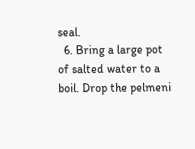seal.
  6. Bring a large pot of salted water to a boil. Drop the pelmeni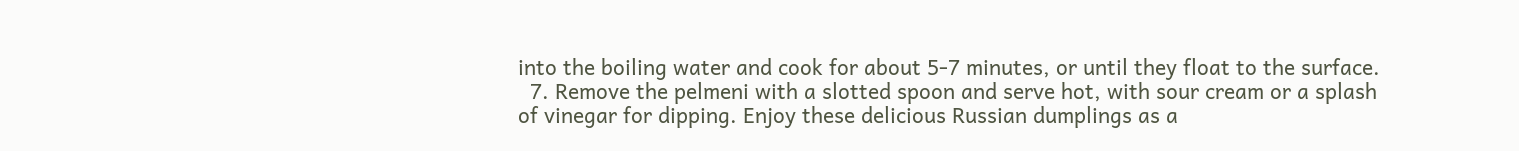into the boiling water and cook for about 5-7 minutes, or until they float to the surface.
  7. Remove the pelmeni with a slotted spoon and serve hot, with sour cream or a splash of vinegar for dipping. Enjoy these delicious Russian dumplings as a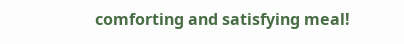comforting and satisfying meal!